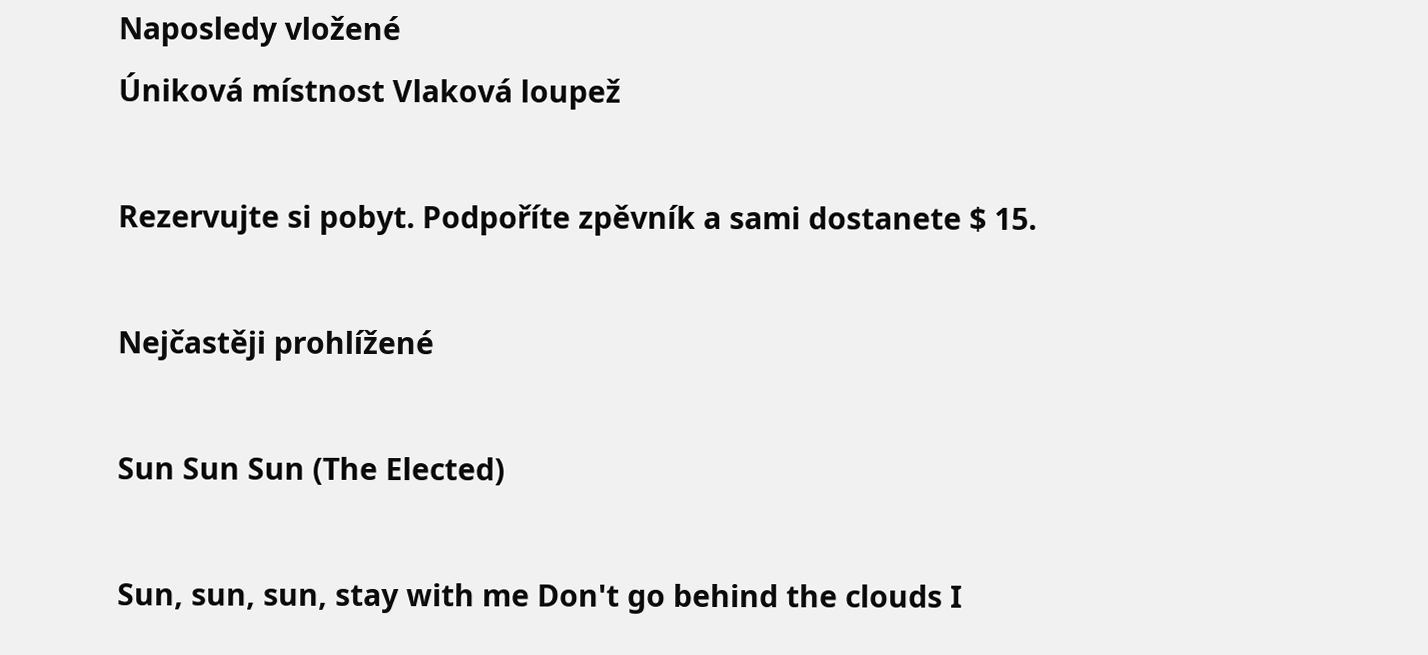Naposledy vložené
Úniková místnost Vlaková loupež

Rezervujte si pobyt. Podpoříte zpěvník a sami dostanete $ 15.

Nejčastěji prohlížené

Sun Sun Sun (The Elected)

Sun, sun, sun, stay with me Don't go behind the clouds I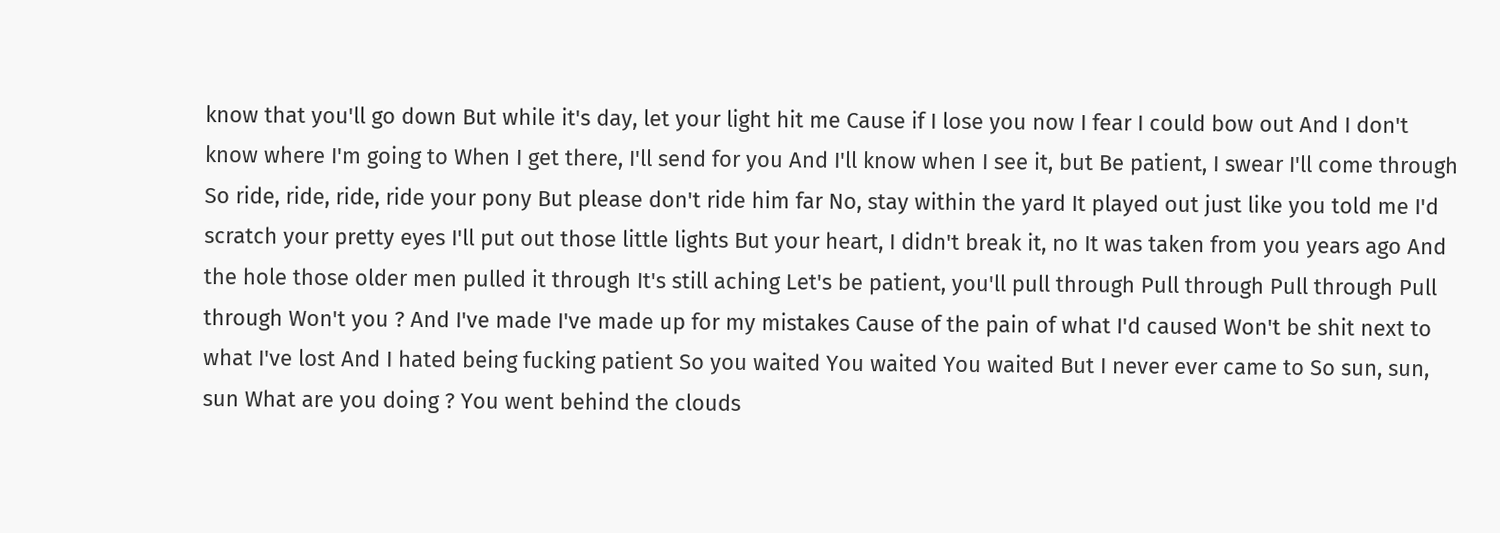know that you'll go down But while it's day, let your light hit me Cause if I lose you now I fear I could bow out And I don't know where I'm going to When I get there, I'll send for you And I'll know when I see it, but Be patient, I swear I'll come through So ride, ride, ride, ride your pony But please don't ride him far No, stay within the yard It played out just like you told me I'd scratch your pretty eyes I'll put out those little lights But your heart, I didn't break it, no It was taken from you years ago And the hole those older men pulled it through It's still aching Let's be patient, you'll pull through Pull through Pull through Pull through Won't you ? And I've made I've made up for my mistakes Cause of the pain of what I'd caused Won't be shit next to what I've lost And I hated being fucking patient So you waited You waited You waited But I never ever came to So sun, sun, sun What are you doing ? You went behind the clouds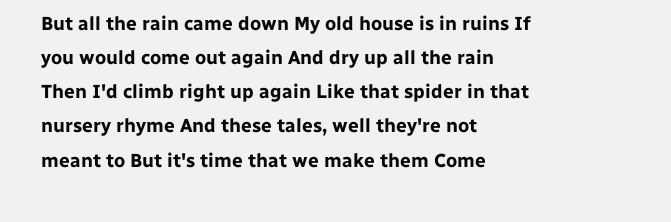But all the rain came down My old house is in ruins If you would come out again And dry up all the rain Then I'd climb right up again Like that spider in that nursery rhyme And these tales, well they're not meant to But it's time that we make them Come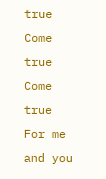true Come true Come true For me and you